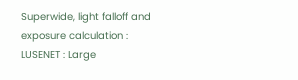Superwide, light falloff and exposure calculation : LUSENET : Large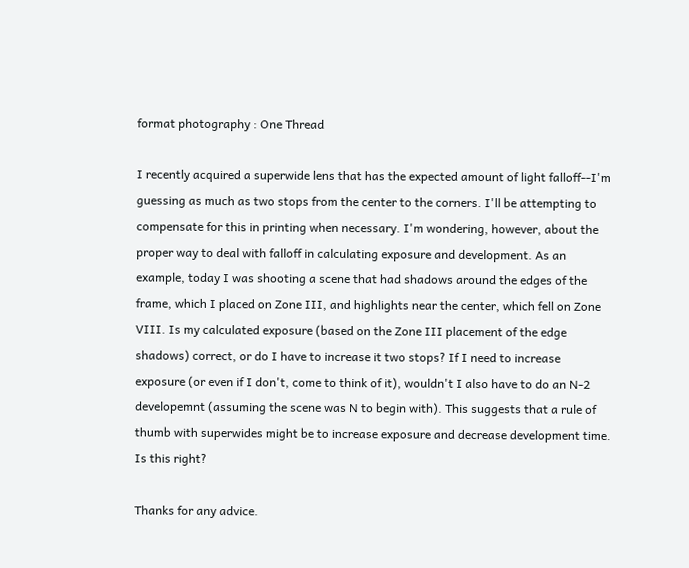format photography : One Thread

I recently acquired a superwide lens that has the expected amount of light falloff--I'm guessing as much as two stops from the center to the corners. I'll be attempting to compensate for this in printing when necessary. I'm wondering, however, about the proper way to deal with falloff in calculating exposure and development. As an example, today I was shooting a scene that had shadows around the edges of the frame, which I placed on Zone III, and highlights near the center, which fell on Zone VIII. Is my calculated exposure (based on the Zone III placement of the edge shadows) correct, or do I have to increase it two stops? If I need to increase exposure (or even if I don't, come to think of it), wouldn't I also have to do an N-2 developemnt (assuming the scene was N to begin with). This suggests that a rule of thumb with superwides might be to increase exposure and decrease development time. Is this right?

Thanks for any advice.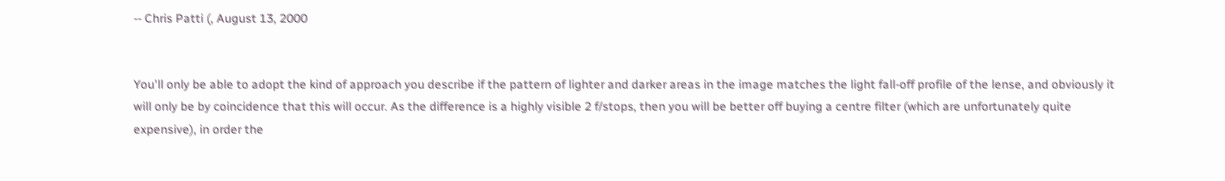-- Chris Patti (, August 13, 2000


You'll only be able to adopt the kind of approach you describe if the pattern of lighter and darker areas in the image matches the light fall-off profile of the lense, and obviously it will only be by coincidence that this will occur. As the difference is a highly visible 2 f/stops, then you will be better off buying a centre filter (which are unfortunately quite expensive), in order the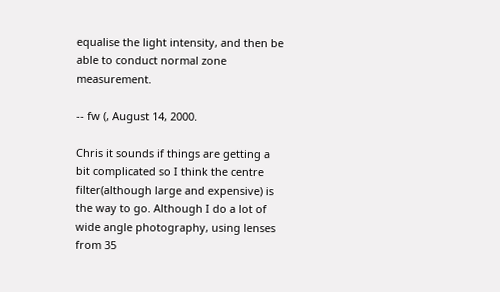equalise the light intensity, and then be able to conduct normal zone measurement.

-- fw (, August 14, 2000.

Chris it sounds if things are getting a bit complicated so I think the centre filter(although large and expensive) is the way to go. Although I do a lot of wide angle photography, using lenses from 35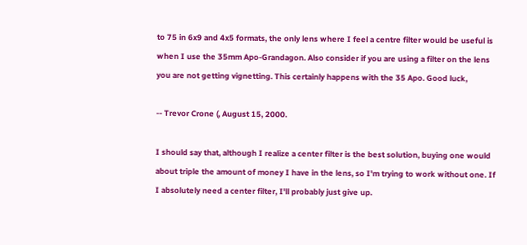to 75 in 6x9 and 4x5 formats, the only lens where I feel a centre filter would be useful is when I use the 35mm Apo-Grandagon. Also consider if you are using a filter on the lens you are not getting vignetting. This certainly happens with the 35 Apo. Good luck,

-- Trevor Crone (, August 15, 2000.

I should say that, although I realize a center filter is the best solution, buying one would about triple the amount of money I have in the lens, so I'm trying to work without one. If I absolutely need a center filter, I'll probably just give up.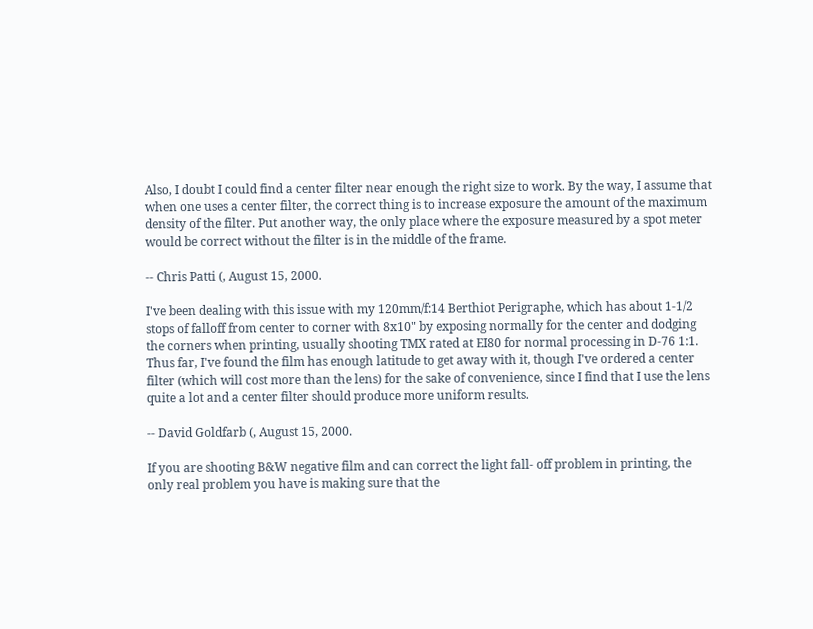Also, I doubt I could find a center filter near enough the right size to work. By the way, I assume that when one uses a center filter, the correct thing is to increase exposure the amount of the maximum density of the filter. Put another way, the only place where the exposure measured by a spot meter would be correct without the filter is in the middle of the frame.

-- Chris Patti (, August 15, 2000.

I've been dealing with this issue with my 120mm/f:14 Berthiot Perigraphe, which has about 1-1/2 stops of falloff from center to corner with 8x10" by exposing normally for the center and dodging the corners when printing, usually shooting TMX rated at EI80 for normal processing in D-76 1:1. Thus far, I've found the film has enough latitude to get away with it, though I've ordered a center filter (which will cost more than the lens) for the sake of convenience, since I find that I use the lens quite a lot and a center filter should produce more uniform results.

-- David Goldfarb (, August 15, 2000.

If you are shooting B&W negative film and can correct the light fall- off problem in printing, the only real problem you have is making sure that the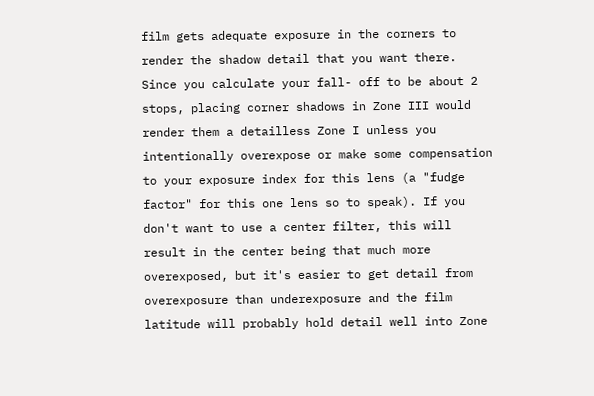film gets adequate exposure in the corners to render the shadow detail that you want there. Since you calculate your fall- off to be about 2 stops, placing corner shadows in Zone III would render them a detailless Zone I unless you intentionally overexpose or make some compensation to your exposure index for this lens (a "fudge factor" for this one lens so to speak). If you don't want to use a center filter, this will result in the center being that much more overexposed, but it's easier to get detail from overexposure than underexposure and the film latitude will probably hold detail well into Zone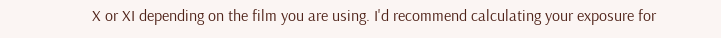X or XI depending on the film you are using. I'd recommend calculating your exposure for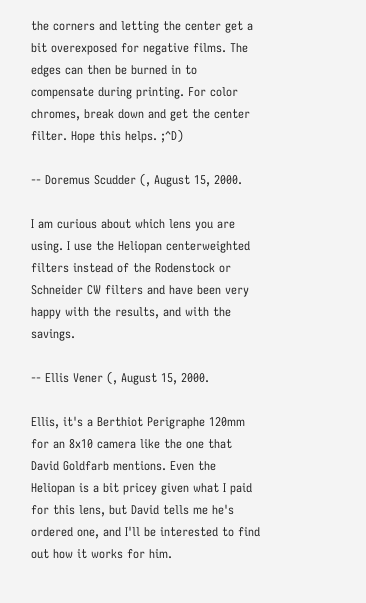the corners and letting the center get a bit overexposed for negative films. The edges can then be burned in to compensate during printing. For color chromes, break down and get the center filter. Hope this helps. ;^D)

-- Doremus Scudder (, August 15, 2000.

I am curious about which lens you are using. I use the Heliopan centerweighted filters instead of the Rodenstock or Schneider CW filters and have been very happy with the results, and with the savings.

-- Ellis Vener (, August 15, 2000.

Ellis, it's a Berthiot Perigraphe 120mm for an 8x10 camera like the one that David Goldfarb mentions. Even the Heliopan is a bit pricey given what I paid for this lens, but David tells me he's ordered one, and I'll be interested to find out how it works for him.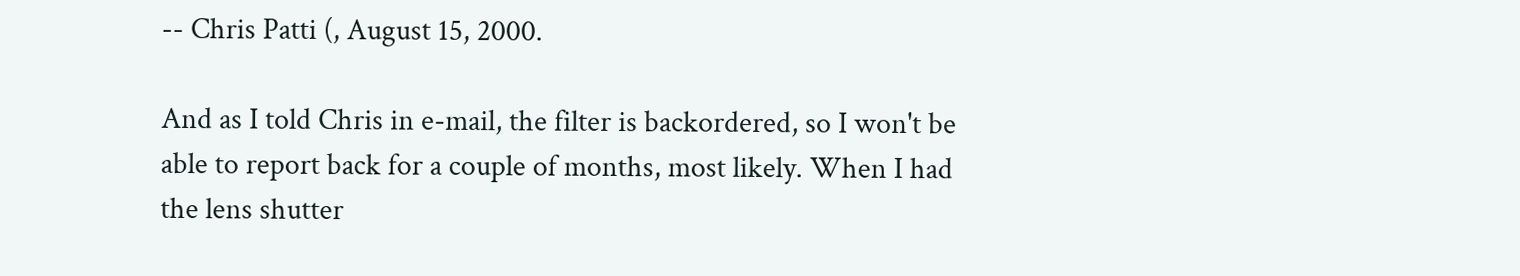-- Chris Patti (, August 15, 2000.

And as I told Chris in e-mail, the filter is backordered, so I won't be able to report back for a couple of months, most likely. When I had the lens shutter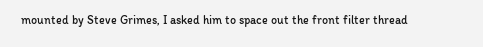mounted by Steve Grimes, I asked him to space out the front filter thread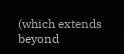(which extends beyond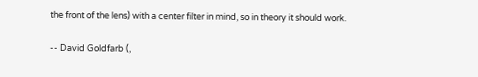the front of the lens) with a center filter in mind, so in theory it should work.

-- David Goldfarb (,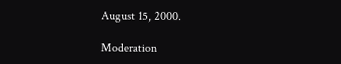August 15, 2000.

Moderation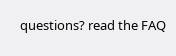questions? read the FAQ